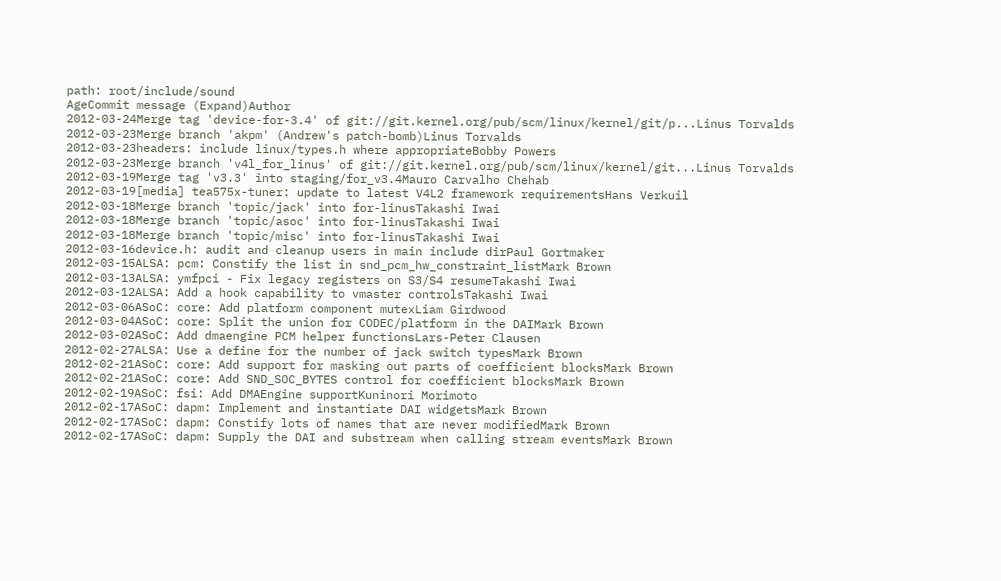path: root/include/sound
AgeCommit message (Expand)Author
2012-03-24Merge tag 'device-for-3.4' of git://git.kernel.org/pub/scm/linux/kernel/git/p...Linus Torvalds
2012-03-23Merge branch 'akpm' (Andrew's patch-bomb)Linus Torvalds
2012-03-23headers: include linux/types.h where appropriateBobby Powers
2012-03-23Merge branch 'v4l_for_linus' of git://git.kernel.org/pub/scm/linux/kernel/git...Linus Torvalds
2012-03-19Merge tag 'v3.3' into staging/for_v3.4Mauro Carvalho Chehab
2012-03-19[media] tea575x-tuner: update to latest V4L2 framework requirementsHans Verkuil
2012-03-18Merge branch 'topic/jack' into for-linusTakashi Iwai
2012-03-18Merge branch 'topic/asoc' into for-linusTakashi Iwai
2012-03-18Merge branch 'topic/misc' into for-linusTakashi Iwai
2012-03-16device.h: audit and cleanup users in main include dirPaul Gortmaker
2012-03-15ALSA: pcm: Constify the list in snd_pcm_hw_constraint_listMark Brown
2012-03-13ALSA: ymfpci - Fix legacy registers on S3/S4 resumeTakashi Iwai
2012-03-12ALSA: Add a hook capability to vmaster controlsTakashi Iwai
2012-03-06ASoC: core: Add platform component mutexLiam Girdwood
2012-03-04ASoC: core: Split the union for CODEC/platform in the DAIMark Brown
2012-03-02ASoC: Add dmaengine PCM helper functionsLars-Peter Clausen
2012-02-27ALSA: Use a define for the number of jack switch typesMark Brown
2012-02-21ASoC: core: Add support for masking out parts of coefficient blocksMark Brown
2012-02-21ASoC: core: Add SND_SOC_BYTES control for coefficient blocksMark Brown
2012-02-19ASoC: fsi: Add DMAEngine supportKuninori Morimoto
2012-02-17ASoC: dapm: Implement and instantiate DAI widgetsMark Brown
2012-02-17ASoC: dapm: Constify lots of names that are never modifiedMark Brown
2012-02-17ASoC: dapm: Supply the DAI and substream when calling stream eventsMark Brown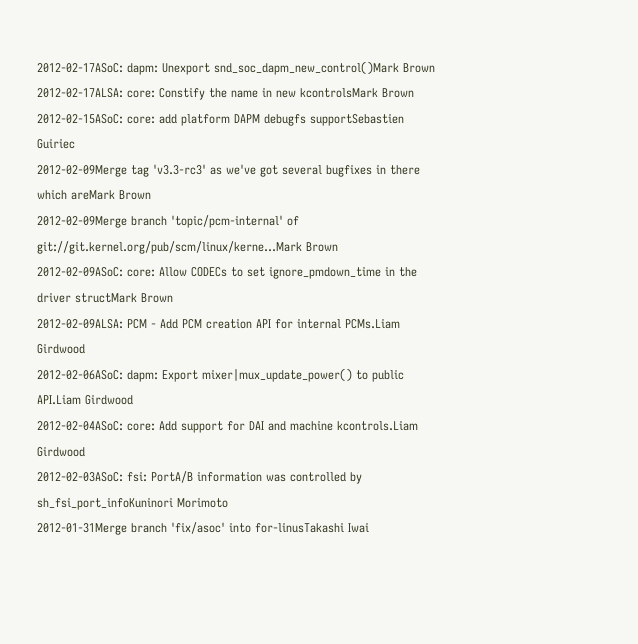2012-02-17ASoC: dapm: Unexport snd_soc_dapm_new_control()Mark Brown
2012-02-17ALSA: core: Constify the name in new kcontrolsMark Brown
2012-02-15ASoC: core: add platform DAPM debugfs supportSebastien Guiriec
2012-02-09Merge tag 'v3.3-rc3' as we've got several bugfixes in there which areMark Brown
2012-02-09Merge branch 'topic/pcm-internal' of git://git.kernel.org/pub/scm/linux/kerne...Mark Brown
2012-02-09ASoC: core: Allow CODECs to set ignore_pmdown_time in the driver structMark Brown
2012-02-09ALSA: PCM - Add PCM creation API for internal PCMs.Liam Girdwood
2012-02-06ASoC: dapm: Export mixer|mux_update_power() to public API.Liam Girdwood
2012-02-04ASoC: core: Add support for DAI and machine kcontrols.Liam Girdwood
2012-02-03ASoC: fsi: PortA/B information was controlled by sh_fsi_port_infoKuninori Morimoto
2012-01-31Merge branch 'fix/asoc' into for-linusTakashi Iwai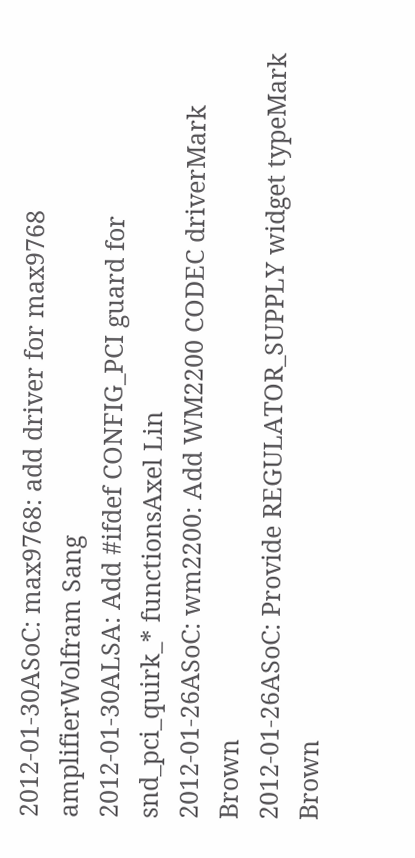2012-01-30ASoC: max9768: add driver for max9768 amplifierWolfram Sang
2012-01-30ALSA: Add #ifdef CONFIG_PCI guard for snd_pci_quirk_* functionsAxel Lin
2012-01-26ASoC: wm2200: Add WM2200 CODEC driverMark Brown
2012-01-26ASoC: Provide REGULATOR_SUPPLY widget typeMark Brown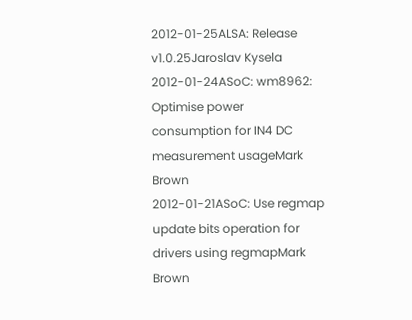2012-01-25ALSA: Release v1.0.25Jaroslav Kysela
2012-01-24ASoC: wm8962: Optimise power consumption for IN4 DC measurement usageMark Brown
2012-01-21ASoC: Use regmap update bits operation for drivers using regmapMark Brown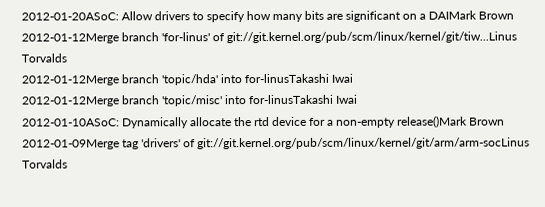2012-01-20ASoC: Allow drivers to specify how many bits are significant on a DAIMark Brown
2012-01-12Merge branch 'for-linus' of git://git.kernel.org/pub/scm/linux/kernel/git/tiw...Linus Torvalds
2012-01-12Merge branch 'topic/hda' into for-linusTakashi Iwai
2012-01-12Merge branch 'topic/misc' into for-linusTakashi Iwai
2012-01-10ASoC: Dynamically allocate the rtd device for a non-empty release()Mark Brown
2012-01-09Merge tag 'drivers' of git://git.kernel.org/pub/scm/linux/kernel/git/arm/arm-socLinus Torvalds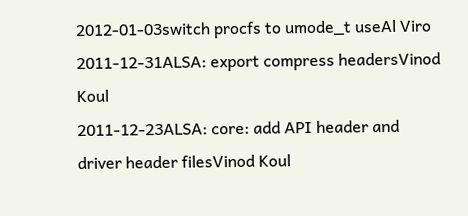2012-01-03switch procfs to umode_t useAl Viro
2011-12-31ALSA: export compress headersVinod Koul
2011-12-23ALSA: core: add API header and driver header filesVinod Koul